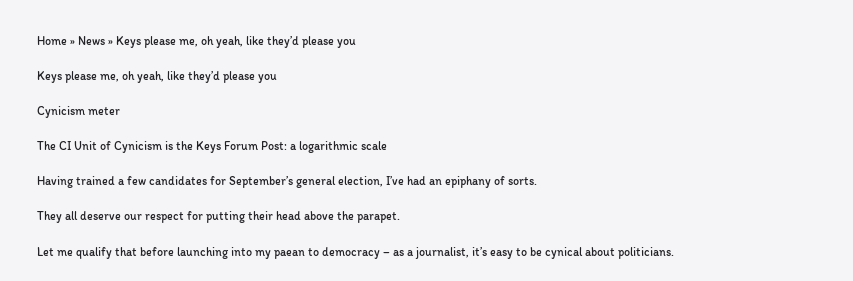Home » News » Keys please me, oh yeah, like they’d please you

Keys please me, oh yeah, like they’d please you

Cynicism meter

The CI Unit of Cynicism is the Keys Forum Post: a logarithmic scale

Having trained a few candidates for September’s general election, I’ve had an epiphany of sorts.

They all deserve our respect for putting their head above the parapet.

Let me qualify that before launching into my paean to democracy – as a journalist, it’s easy to be cynical about politicians.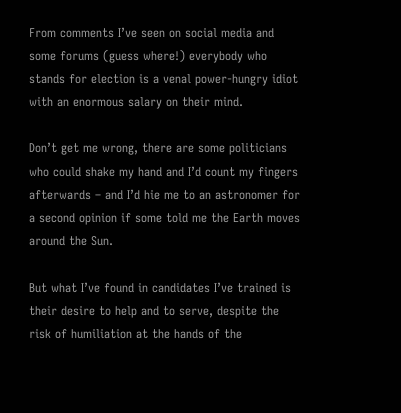From comments I’ve seen on social media and some forums (guess where!) everybody who stands for election is a venal power-hungry idiot with an enormous salary on their mind.

Don’t get me wrong, there are some politicians who could shake my hand and I’d count my fingers afterwards – and I’d hie me to an astronomer for a second opinion if some told me the Earth moves around the Sun.

But what I’ve found in candidates I’ve trained is their desire to help and to serve, despite the risk of humiliation at the hands of the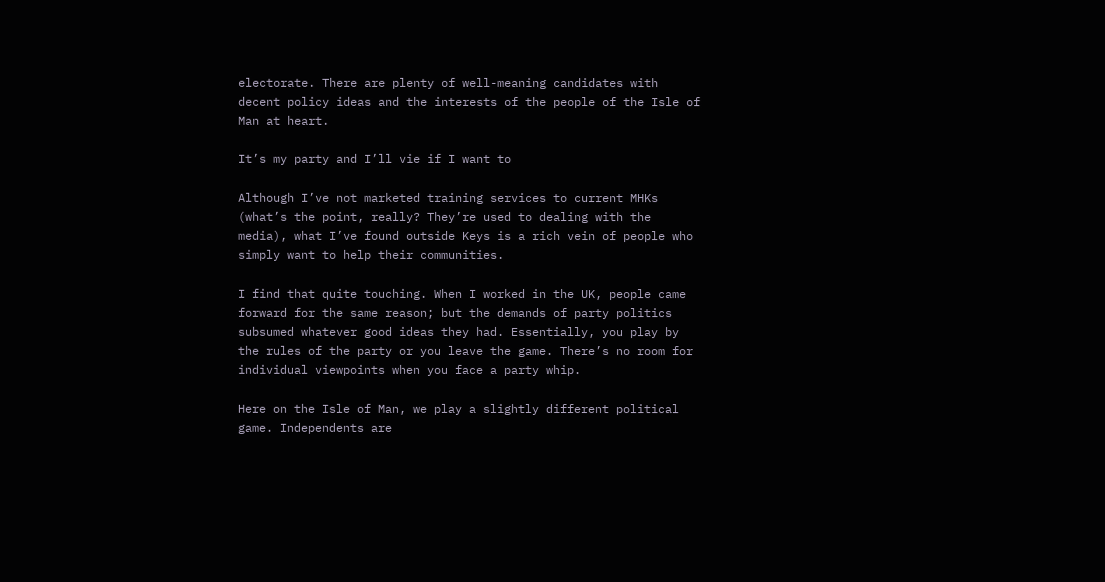electorate. There are plenty of well-meaning candidates with decent policy ideas and the interests of the people of the Isle of Man at heart.

It’s my party and I’ll vie if I want to

Although I’ve not marketed training services to current MHKs (what’s the point, really? They’re used to dealing with the media), what I’ve found outside Keys is a rich vein of people who simply want to help their communities.

I find that quite touching. When I worked in the UK, people came forward for the same reason; but the demands of party politics subsumed whatever good ideas they had. Essentially, you play by the rules of the party or you leave the game. There’s no room for individual viewpoints when you face a party whip.

Here on the Isle of Man, we play a slightly different political game. Independents are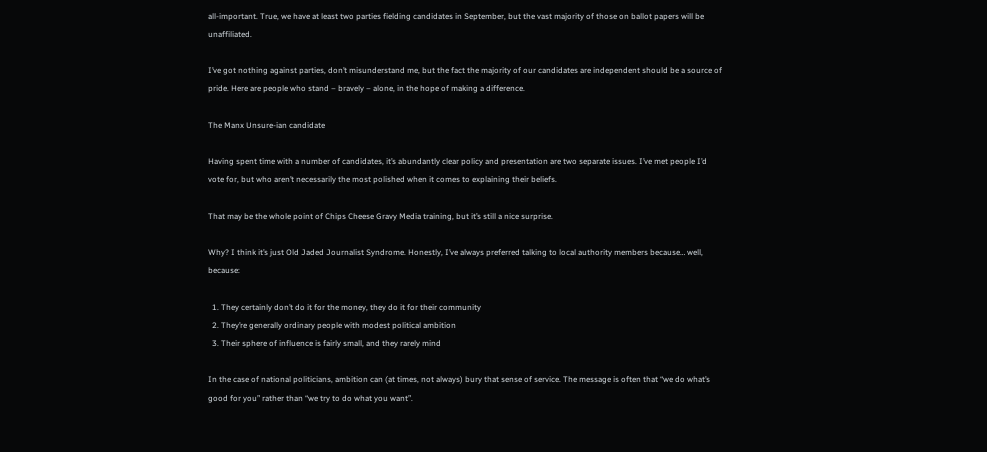all-important. True, we have at least two parties fielding candidates in September, but the vast majority of those on ballot papers will be unaffiliated.

I’ve got nothing against parties, don’t misunderstand me, but the fact the majority of our candidates are independent should be a source of pride. Here are people who stand – bravely – alone, in the hope of making a difference.

The Manx Unsure-ian candidate

Having spent time with a number of candidates, it’s abundantly clear policy and presentation are two separate issues. I’ve met people I’d vote for, but who aren’t necessarily the most polished when it comes to explaining their beliefs.

That may be the whole point of Chips Cheese Gravy Media training, but it’s still a nice surprise.

Why? I think it’s just Old Jaded Journalist Syndrome. Honestly, I’ve always preferred talking to local authority members because… well, because:

  1. They certainly don’t do it for the money, they do it for their community
  2. They’re generally ordinary people with modest political ambition
  3. Their sphere of influence is fairly small, and they rarely mind

In the case of national politicians, ambition can (at times, not always) bury that sense of service. The message is often that “we do what’s good for you” rather than “we try to do what you want”.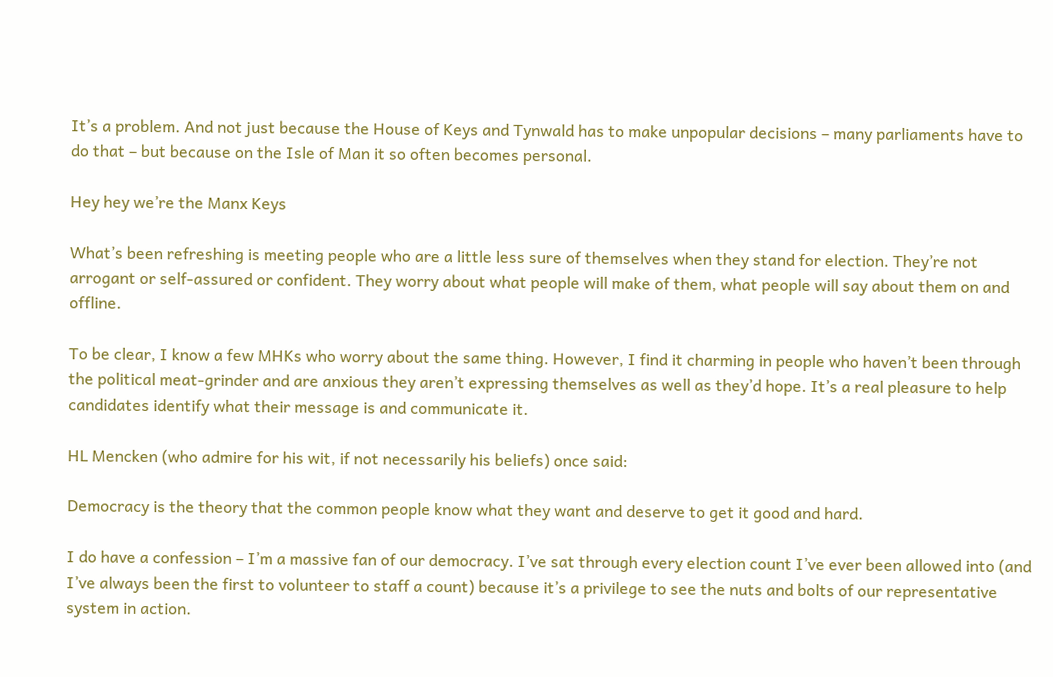It’s a problem. And not just because the House of Keys and Tynwald has to make unpopular decisions – many parliaments have to do that – but because on the Isle of Man it so often becomes personal.

Hey hey we’re the Manx Keys

What’s been refreshing is meeting people who are a little less sure of themselves when they stand for election. They’re not arrogant or self-assured or confident. They worry about what people will make of them, what people will say about them on and offline.

To be clear, I know a few MHKs who worry about the same thing. However, I find it charming in people who haven’t been through the political meat-grinder and are anxious they aren’t expressing themselves as well as they’d hope. It’s a real pleasure to help candidates identify what their message is and communicate it.

HL Mencken (who admire for his wit, if not necessarily his beliefs) once said:

Democracy is the theory that the common people know what they want and deserve to get it good and hard.

I do have a confession – I’m a massive fan of our democracy. I’ve sat through every election count I’ve ever been allowed into (and I’ve always been the first to volunteer to staff a count) because it’s a privilege to see the nuts and bolts of our representative system in action.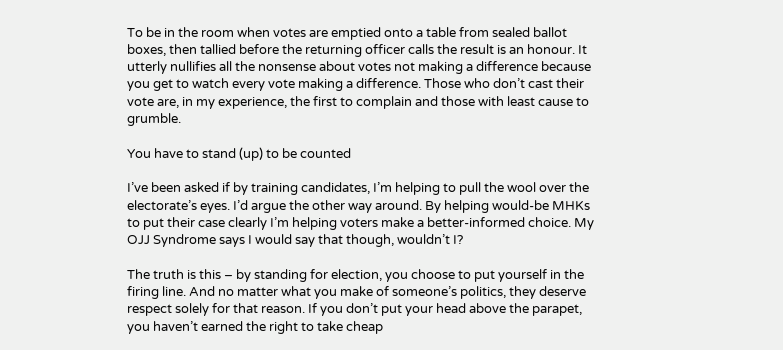To be in the room when votes are emptied onto a table from sealed ballot boxes, then tallied before the returning officer calls the result is an honour. It utterly nullifies all the nonsense about votes not making a difference because you get to watch every vote making a difference. Those who don’t cast their vote are, in my experience, the first to complain and those with least cause to grumble.

You have to stand (up) to be counted

I’ve been asked if by training candidates, I’m helping to pull the wool over the electorate’s eyes. I’d argue the other way around. By helping would-be MHKs to put their case clearly I’m helping voters make a better-informed choice. My OJJ Syndrome says I would say that though, wouldn’t I?

The truth is this – by standing for election, you choose to put yourself in the firing line. And no matter what you make of someone’s politics, they deserve respect solely for that reason. If you don’t put your head above the parapet, you haven’t earned the right to take cheap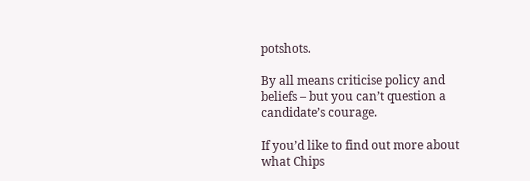potshots.

By all means criticise policy and beliefs – but you can’t question a candidate’s courage.

If you’d like to find out more about what Chips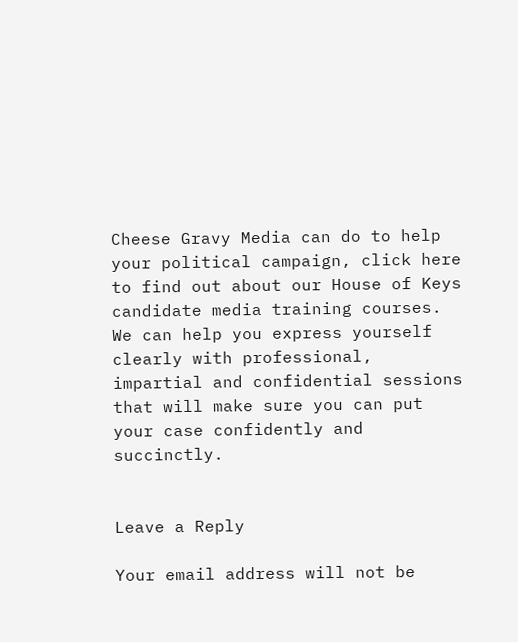Cheese Gravy Media can do to help your political campaign, click here to find out about our House of Keys candidate media training courses. We can help you express yourself clearly with professional, impartial and confidential sessions that will make sure you can put your case confidently and succinctly.


Leave a Reply

Your email address will not be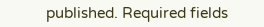published. Required fields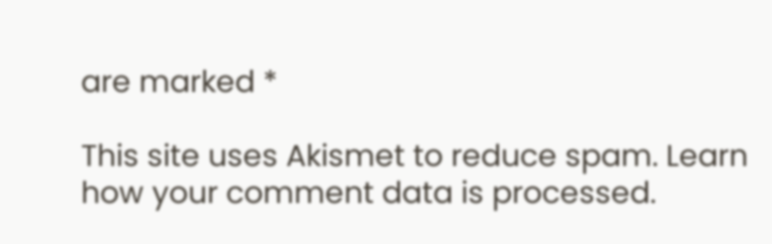are marked *

This site uses Akismet to reduce spam. Learn how your comment data is processed.